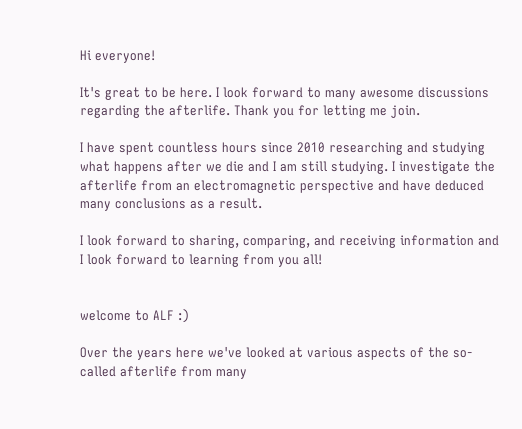Hi everyone!

It's great to be here. I look forward to many awesome discussions regarding the afterlife. Thank you for letting me join.

I have spent countless hours since 2010 researching and studying what happens after we die and I am still studying. I investigate the afterlife from an electromagnetic perspective and have deduced many conclusions as a result.

I look forward to sharing, comparing, and receiving information and I look forward to learning from you all!


welcome to ALF :)

Over the years here we've looked at various aspects of the so-called afterlife from many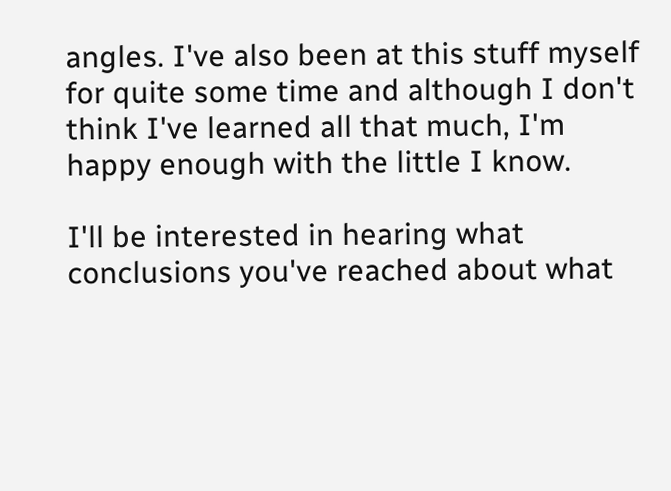angles. I've also been at this stuff myself for quite some time and although I don't think I've learned all that much, I'm happy enough with the little I know.

I'll be interested in hearing what conclusions you've reached about what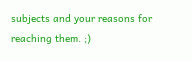subjects and your reasons for reaching them. ;)